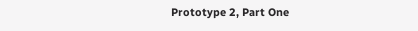Prototype 2, Part One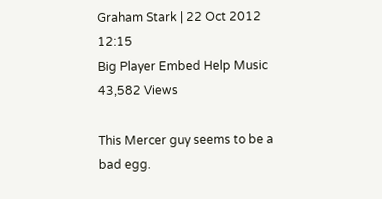Graham Stark | 22 Oct 2012 12:15
Big Player Embed Help Music 43,582 Views

This Mercer guy seems to be a bad egg.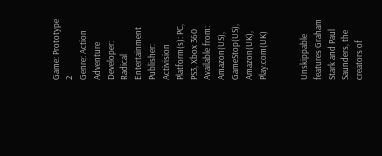Game: Prototype 2
Genre: Action Adventure
Developer: Radical Entertainment
Publisher: Activision
Platform(s): PC, PS3, Xbox 360
Available from: Amazon(US), GameStop(US), Amazon(UK), Play.com(UK)


Unskippable features Graham Stark and Paul Saunders, the creators of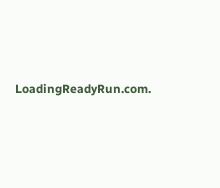LoadingReadyRun.com.